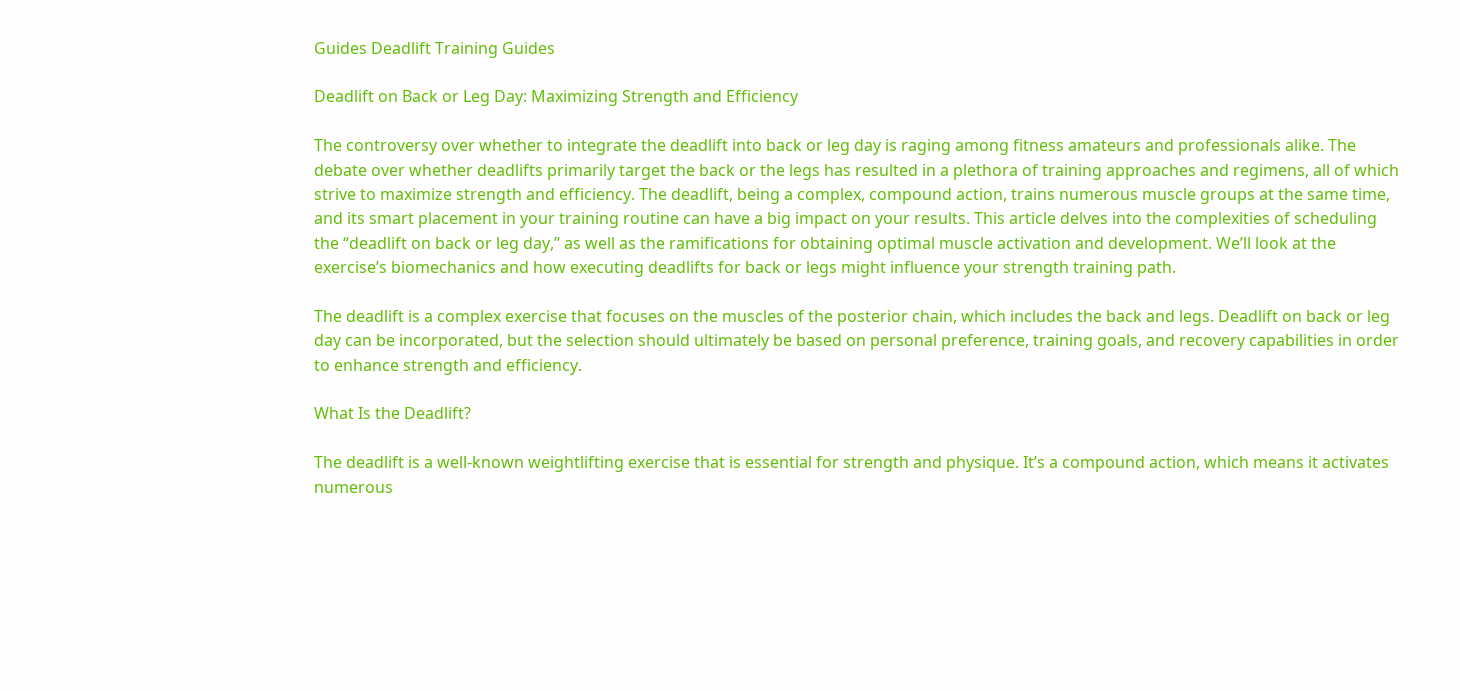Guides Deadlift Training Guides

Deadlift on Back or Leg Day: Maximizing Strength and Efficiency

The controversy over whether to integrate the deadlift into back or leg day is raging among fitness amateurs and professionals alike. The debate over whether deadlifts primarily target the back or the legs has resulted in a plethora of training approaches and regimens, all of which strive to maximize strength and efficiency. The deadlift, being a complex, compound action, trains numerous muscle groups at the same time, and its smart placement in your training routine can have a big impact on your results. This article delves into the complexities of scheduling the “deadlift on back or leg day,” as well as the ramifications for obtaining optimal muscle activation and development. We’ll look at the exercise’s biomechanics and how executing deadlifts for back or legs might influence your strength training path.

The deadlift is a complex exercise that focuses on the muscles of the posterior chain, which includes the back and legs. Deadlift on back or leg day can be incorporated, but the selection should ultimately be based on personal preference, training goals, and recovery capabilities in order to enhance strength and efficiency.

What Is the Deadlift?

The deadlift is a well-known weightlifting exercise that is essential for strength and physique. It’s a compound action, which means it activates numerous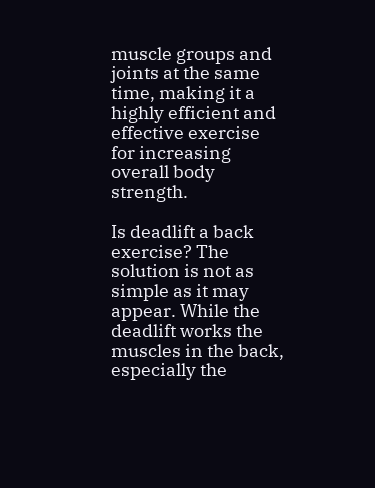muscle groups and joints at the same time, making it a highly efficient and effective exercise for increasing overall body strength.

Is deadlift a back exercise? The solution is not as simple as it may appear. While the deadlift works the muscles in the back, especially the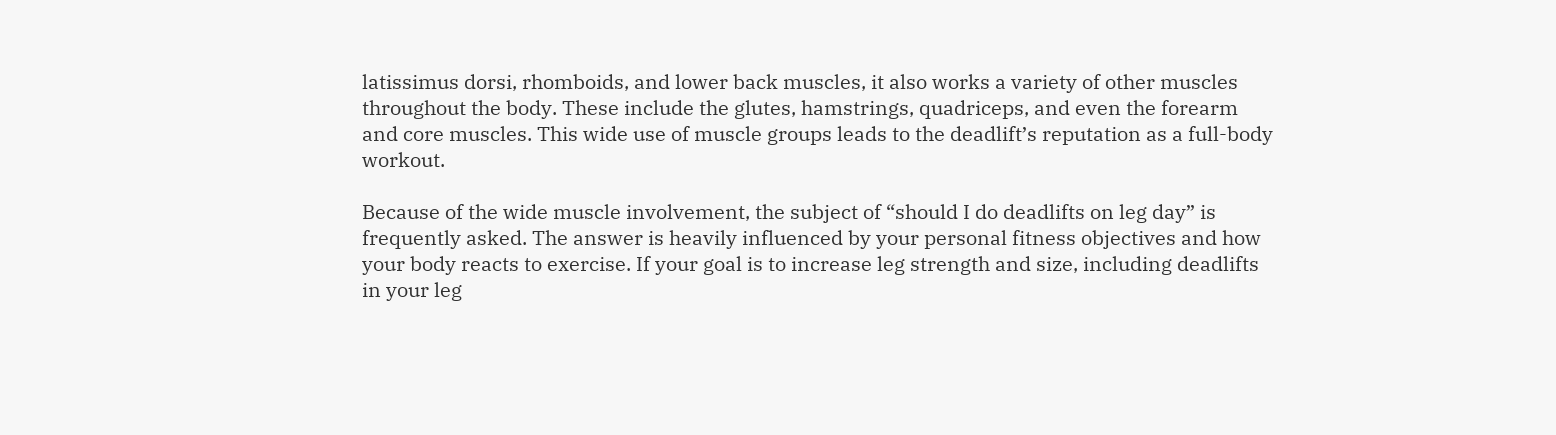latissimus dorsi, rhomboids, and lower back muscles, it also works a variety of other muscles throughout the body. These include the glutes, hamstrings, quadriceps, and even the forearm and core muscles. This wide use of muscle groups leads to the deadlift’s reputation as a full-body workout.

Because of the wide muscle involvement, the subject of “should I do deadlifts on leg day” is frequently asked. The answer is heavily influenced by your personal fitness objectives and how your body reacts to exercise. If your goal is to increase leg strength and size, including deadlifts in your leg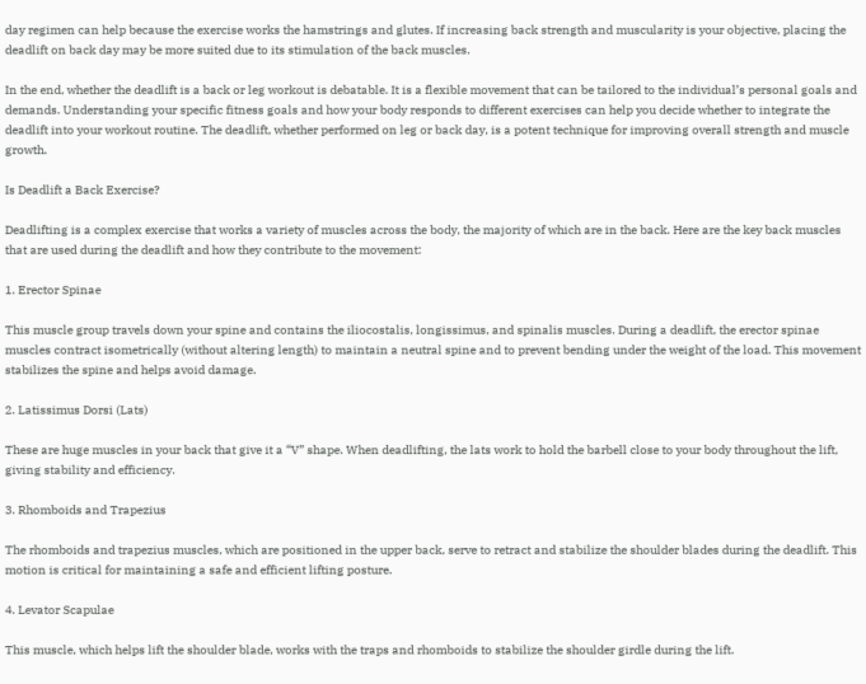day regimen can help because the exercise works the hamstrings and glutes. If increasing back strength and muscularity is your objective, placing the deadlift on back day may be more suited due to its stimulation of the back muscles.

In the end, whether the deadlift is a back or leg workout is debatable. It is a flexible movement that can be tailored to the individual’s personal goals and demands. Understanding your specific fitness goals and how your body responds to different exercises can help you decide whether to integrate the deadlift into your workout routine. The deadlift, whether performed on leg or back day, is a potent technique for improving overall strength and muscle growth.

Is Deadlift a Back Exercise?

Deadlifting is a complex exercise that works a variety of muscles across the body, the majority of which are in the back. Here are the key back muscles that are used during the deadlift and how they contribute to the movement:

1. Erector Spinae

This muscle group travels down your spine and contains the iliocostalis, longissimus, and spinalis muscles. During a deadlift, the erector spinae muscles contract isometrically (without altering length) to maintain a neutral spine and to prevent bending under the weight of the load. This movement stabilizes the spine and helps avoid damage.

2. Latissimus Dorsi (Lats)

These are huge muscles in your back that give it a “V” shape. When deadlifting, the lats work to hold the barbell close to your body throughout the lift, giving stability and efficiency.

3. Rhomboids and Trapezius

The rhomboids and trapezius muscles, which are positioned in the upper back, serve to retract and stabilize the shoulder blades during the deadlift. This motion is critical for maintaining a safe and efficient lifting posture.

4. Levator Scapulae

This muscle, which helps lift the shoulder blade, works with the traps and rhomboids to stabilize the shoulder girdle during the lift.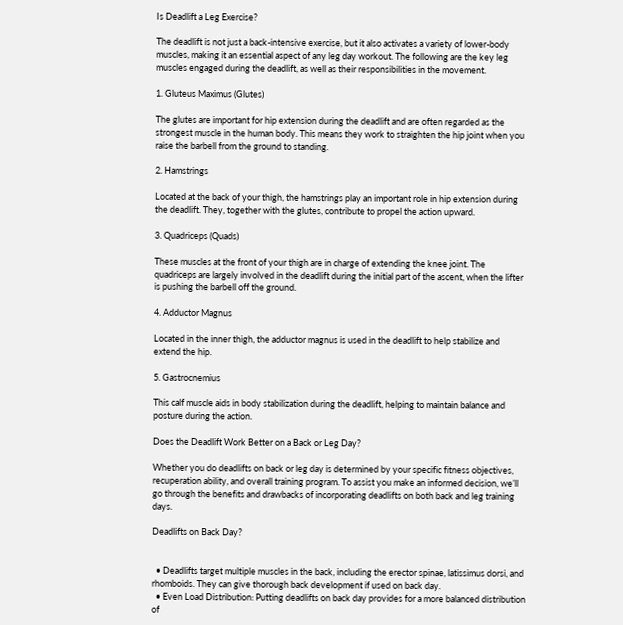Is Deadlift a Leg Exercise?

The deadlift is not just a back-intensive exercise, but it also activates a variety of lower-body muscles, making it an essential aspect of any leg day workout. The following are the key leg muscles engaged during the deadlift, as well as their responsibilities in the movement.

1. Gluteus Maximus (Glutes)

The glutes are important for hip extension during the deadlift and are often regarded as the strongest muscle in the human body. This means they work to straighten the hip joint when you raise the barbell from the ground to standing.

2. Hamstrings

Located at the back of your thigh, the hamstrings play an important role in hip extension during the deadlift. They, together with the glutes, contribute to propel the action upward.

3. Quadriceps (Quads)

These muscles at the front of your thigh are in charge of extending the knee joint. The quadriceps are largely involved in the deadlift during the initial part of the ascent, when the lifter is pushing the barbell off the ground.

4. Adductor Magnus

Located in the inner thigh, the adductor magnus is used in the deadlift to help stabilize and extend the hip.

5. Gastrocnemius

This calf muscle aids in body stabilization during the deadlift, helping to maintain balance and posture during the action.

Does the Deadlift Work Better on a Back or Leg Day?

Whether you do deadlifts on back or leg day is determined by your specific fitness objectives, recuperation ability, and overall training program. To assist you make an informed decision, we’ll go through the benefits and drawbacks of incorporating deadlifts on both back and leg training days.

Deadlifts on Back Day?


  • Deadlifts target multiple muscles in the back, including the erector spinae, latissimus dorsi, and rhomboids. They can give thorough back development if used on back day.
  • Even Load Distribution: Putting deadlifts on back day provides for a more balanced distribution of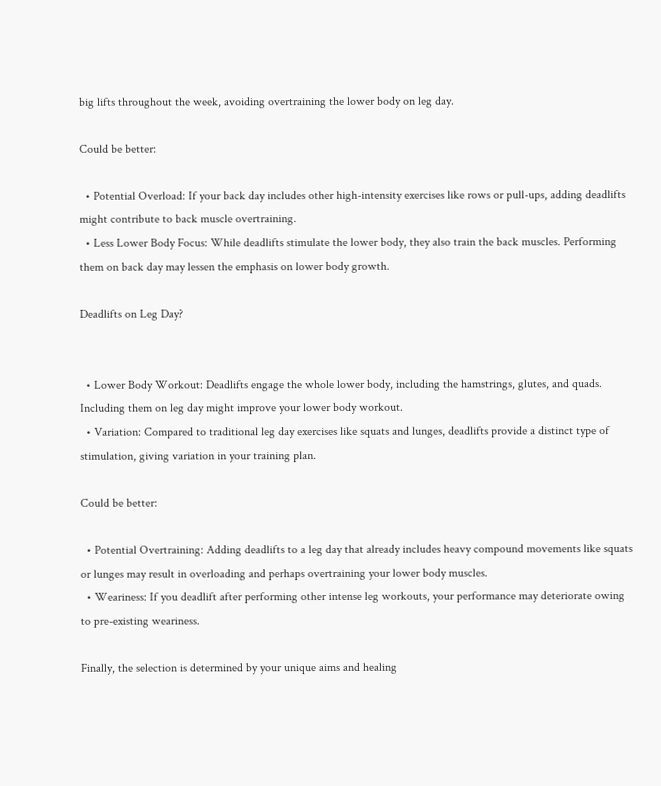big lifts throughout the week, avoiding overtraining the lower body on leg day.

Could be better:

  • Potential Overload: If your back day includes other high-intensity exercises like rows or pull-ups, adding deadlifts might contribute to back muscle overtraining.
  • Less Lower Body Focus: While deadlifts stimulate the lower body, they also train the back muscles. Performing them on back day may lessen the emphasis on lower body growth.

Deadlifts on Leg Day?


  • Lower Body Workout: Deadlifts engage the whole lower body, including the hamstrings, glutes, and quads. Including them on leg day might improve your lower body workout.
  • Variation: Compared to traditional leg day exercises like squats and lunges, deadlifts provide a distinct type of stimulation, giving variation in your training plan.

Could be better:

  • Potential Overtraining: Adding deadlifts to a leg day that already includes heavy compound movements like squats or lunges may result in overloading and perhaps overtraining your lower body muscles.
  • Weariness: If you deadlift after performing other intense leg workouts, your performance may deteriorate owing to pre-existing weariness.

Finally, the selection is determined by your unique aims and healing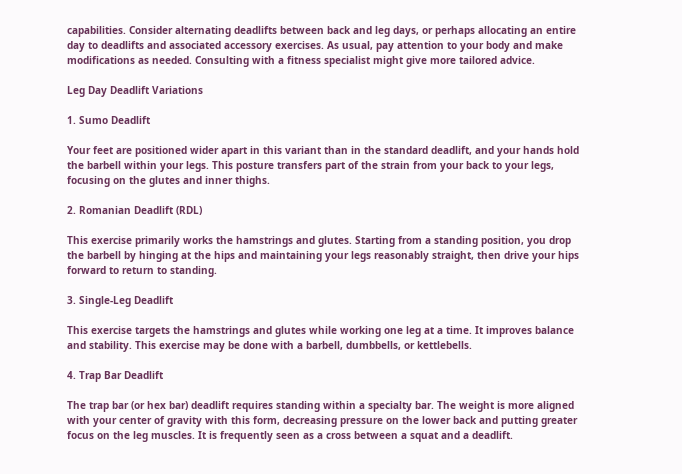capabilities. Consider alternating deadlifts between back and leg days, or perhaps allocating an entire day to deadlifts and associated accessory exercises. As usual, pay attention to your body and make modifications as needed. Consulting with a fitness specialist might give more tailored advice.

Leg Day Deadlift Variations

1. Sumo Deadlift

Your feet are positioned wider apart in this variant than in the standard deadlift, and your hands hold the barbell within your legs. This posture transfers part of the strain from your back to your legs, focusing on the glutes and inner thighs.

2. Romanian Deadlift (RDL)

This exercise primarily works the hamstrings and glutes. Starting from a standing position, you drop the barbell by hinging at the hips and maintaining your legs reasonably straight, then drive your hips forward to return to standing.

3. Single-Leg Deadlift

This exercise targets the hamstrings and glutes while working one leg at a time. It improves balance and stability. This exercise may be done with a barbell, dumbbells, or kettlebells.

4. Trap Bar Deadlift

The trap bar (or hex bar) deadlift requires standing within a specialty bar. The weight is more aligned with your center of gravity with this form, decreasing pressure on the lower back and putting greater focus on the leg muscles. It is frequently seen as a cross between a squat and a deadlift.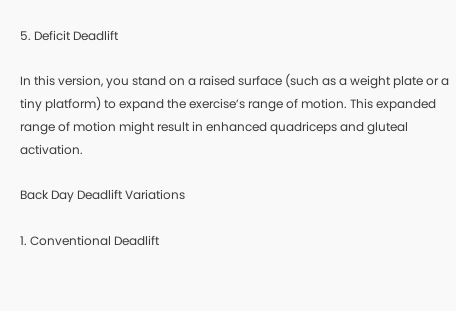5. Deficit Deadlift

In this version, you stand on a raised surface (such as a weight plate or a tiny platform) to expand the exercise’s range of motion. This expanded range of motion might result in enhanced quadriceps and gluteal activation.

Back Day Deadlift Variations

1. Conventional Deadlift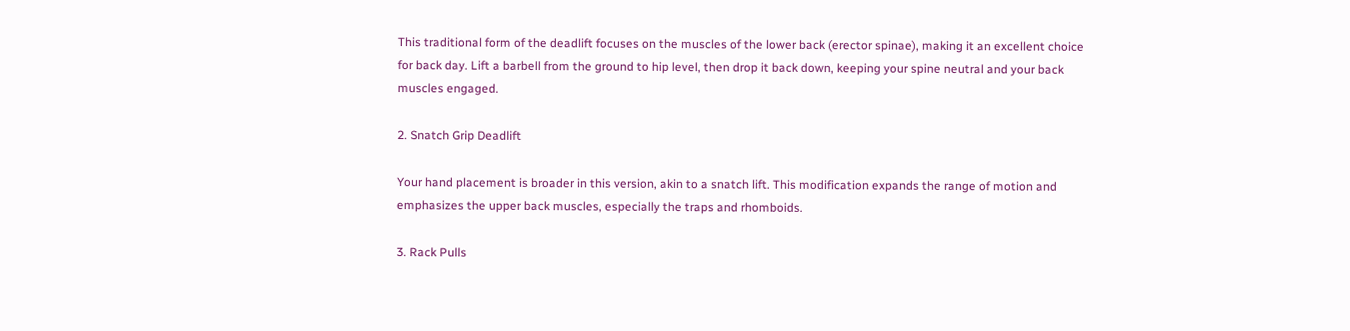This traditional form of the deadlift focuses on the muscles of the lower back (erector spinae), making it an excellent choice for back day. Lift a barbell from the ground to hip level, then drop it back down, keeping your spine neutral and your back muscles engaged.

2. Snatch Grip Deadlift

Your hand placement is broader in this version, akin to a snatch lift. This modification expands the range of motion and emphasizes the upper back muscles, especially the traps and rhomboids.

3. Rack Pulls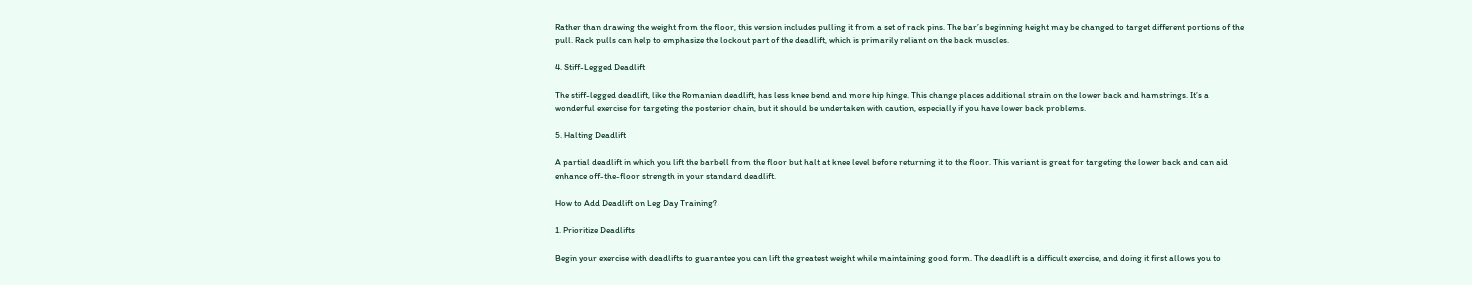Rather than drawing the weight from the floor, this version includes pulling it from a set of rack pins. The bar’s beginning height may be changed to target different portions of the pull. Rack pulls can help to emphasize the lockout part of the deadlift, which is primarily reliant on the back muscles.

4. Stiff-Legged Deadlift

The stiff-legged deadlift, like the Romanian deadlift, has less knee bend and more hip hinge. This change places additional strain on the lower back and hamstrings. It’s a wonderful exercise for targeting the posterior chain, but it should be undertaken with caution, especially if you have lower back problems.

5. Halting Deadlift

A partial deadlift in which you lift the barbell from the floor but halt at knee level before returning it to the floor. This variant is great for targeting the lower back and can aid enhance off-the-floor strength in your standard deadlift.

How to Add Deadlift on Leg Day Training?

1. Prioritize Deadlifts

Begin your exercise with deadlifts to guarantee you can lift the greatest weight while maintaining good form. The deadlift is a difficult exercise, and doing it first allows you to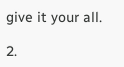give it your all.

2.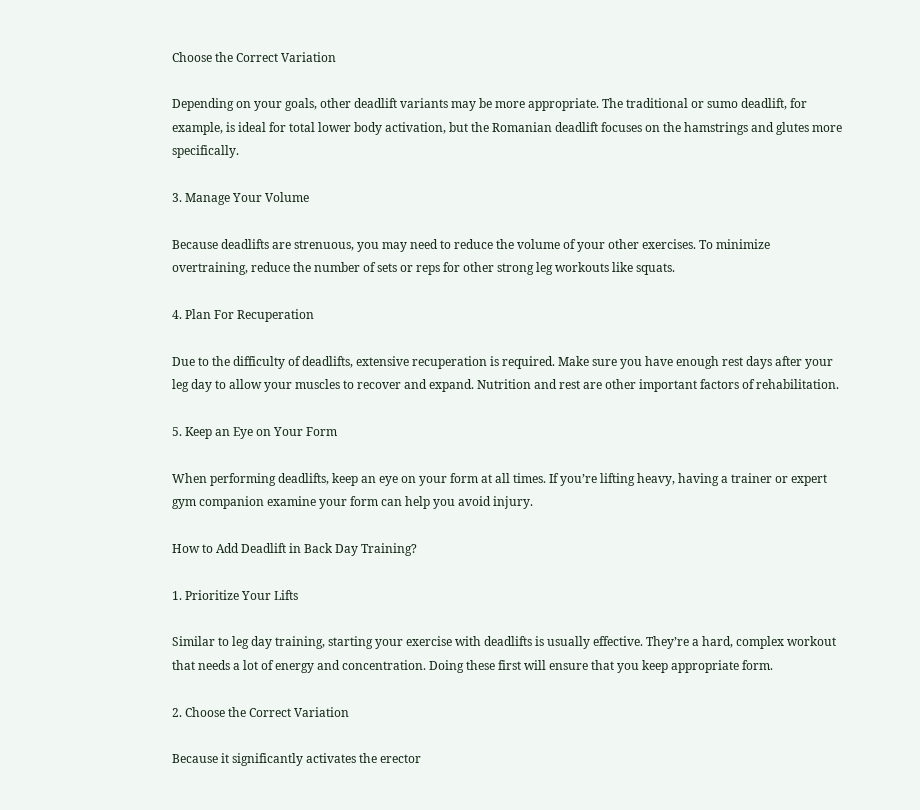Choose the Correct Variation

Depending on your goals, other deadlift variants may be more appropriate. The traditional or sumo deadlift, for example, is ideal for total lower body activation, but the Romanian deadlift focuses on the hamstrings and glutes more specifically.

3. Manage Your Volume

Because deadlifts are strenuous, you may need to reduce the volume of your other exercises. To minimize overtraining, reduce the number of sets or reps for other strong leg workouts like squats.

4. Plan For Recuperation

Due to the difficulty of deadlifts, extensive recuperation is required. Make sure you have enough rest days after your leg day to allow your muscles to recover and expand. Nutrition and rest are other important factors of rehabilitation.

5. Keep an Eye on Your Form

When performing deadlifts, keep an eye on your form at all times. If you’re lifting heavy, having a trainer or expert gym companion examine your form can help you avoid injury.

How to Add Deadlift in Back Day Training?

1. Prioritize Your Lifts

Similar to leg day training, starting your exercise with deadlifts is usually effective. They’re a hard, complex workout that needs a lot of energy and concentration. Doing these first will ensure that you keep appropriate form.

2. Choose the Correct Variation

Because it significantly activates the erector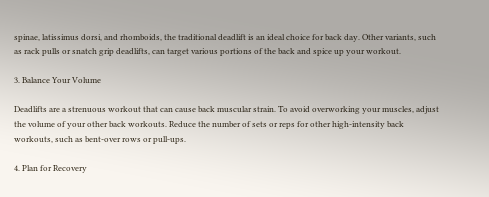spinae, latissimus dorsi, and rhomboids, the traditional deadlift is an ideal choice for back day. Other variants, such as rack pulls or snatch grip deadlifts, can target various portions of the back and spice up your workout.

3. Balance Your Volume

Deadlifts are a strenuous workout that can cause back muscular strain. To avoid overworking your muscles, adjust the volume of your other back workouts. Reduce the number of sets or reps for other high-intensity back workouts, such as bent-over rows or pull-ups.

4. Plan for Recovery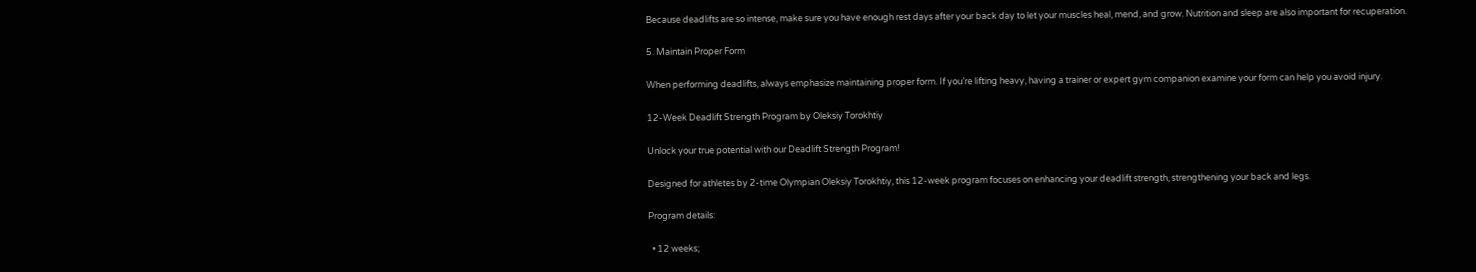Because deadlifts are so intense, make sure you have enough rest days after your back day to let your muscles heal, mend, and grow. Nutrition and sleep are also important for recuperation.

5. Maintain Proper Form

When performing deadlifts, always emphasize maintaining proper form. If you’re lifting heavy, having a trainer or expert gym companion examine your form can help you avoid injury.

12-Week Deadlift Strength Program by Oleksiy Torokhtiy

Unlock your true potential with our Deadlift Strength Program!

Designed for athletes by 2-time Olympian Oleksiy Torokhtiy, this 12-week program focuses on enhancing your deadlift strength, strengthening your back and legs.

Program details:

  • 12 weeks;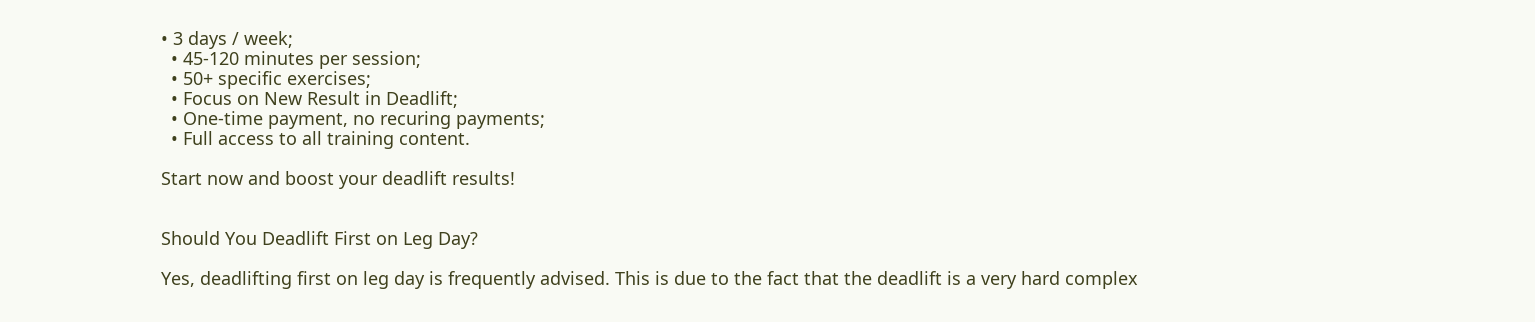• 3 days / week;
  • 45-120 minutes per session;
  • 50+ specific exercises;
  • Focus on New Result in Deadlift;
  • One-time payment, no recuring payments;
  • Full access to all training content.

Start now and boost your deadlift results!


Should You Deadlift First on Leg Day?

Yes, deadlifting first on leg day is frequently advised. This is due to the fact that the deadlift is a very hard complex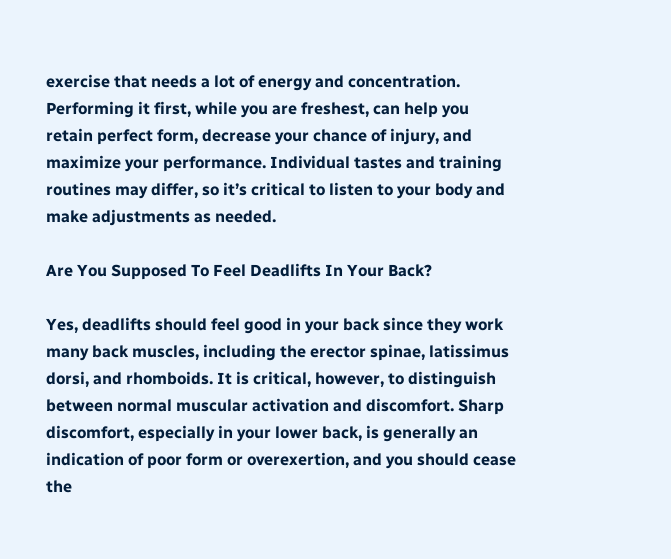exercise that needs a lot of energy and concentration. Performing it first, while you are freshest, can help you retain perfect form, decrease your chance of injury, and maximize your performance. Individual tastes and training routines may differ, so it’s critical to listen to your body and make adjustments as needed.

Are You Supposed To Feel Deadlifts In Your Back?

Yes, deadlifts should feel good in your back since they work many back muscles, including the erector spinae, latissimus dorsi, and rhomboids. It is critical, however, to distinguish between normal muscular activation and discomfort. Sharp discomfort, especially in your lower back, is generally an indication of poor form or overexertion, and you should cease the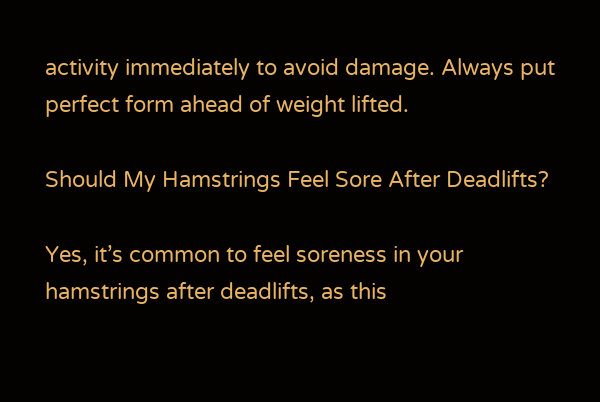activity immediately to avoid damage. Always put perfect form ahead of weight lifted.

Should My Hamstrings Feel Sore After Deadlifts?

Yes, it’s common to feel soreness in your hamstrings after deadlifts, as this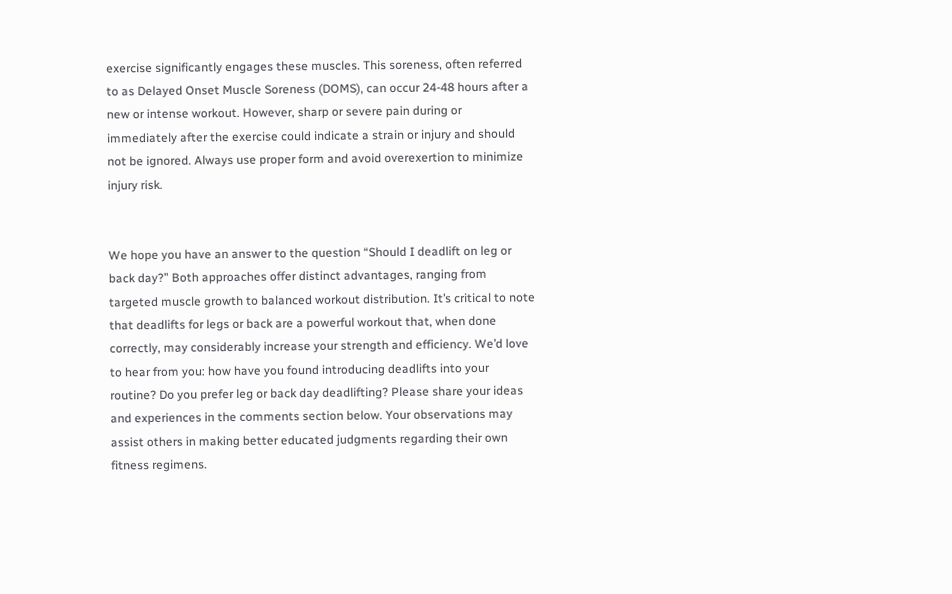exercise significantly engages these muscles. This soreness, often referred to as Delayed Onset Muscle Soreness (DOMS), can occur 24-48 hours after a new or intense workout. However, sharp or severe pain during or immediately after the exercise could indicate a strain or injury and should not be ignored. Always use proper form and avoid overexertion to minimize injury risk.


We hope you have an answer to the question “Should I deadlift on leg or back day?” Both approaches offer distinct advantages, ranging from targeted muscle growth to balanced workout distribution. It’s critical to note that deadlifts for legs or back are a powerful workout that, when done correctly, may considerably increase your strength and efficiency. We’d love to hear from you: how have you found introducing deadlifts into your routine? Do you prefer leg or back day deadlifting? Please share your ideas and experiences in the comments section below. Your observations may assist others in making better educated judgments regarding their own fitness regimens.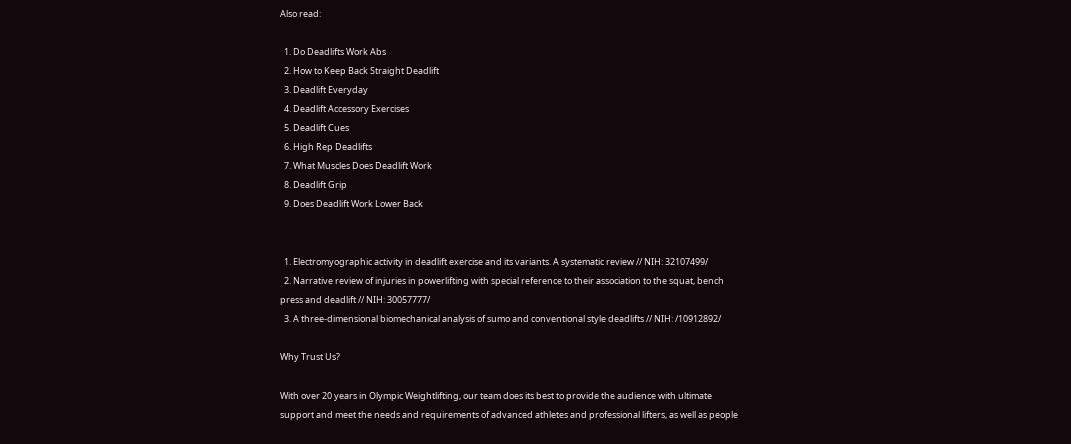Also read:

  1. Do Deadlifts Work Abs
  2. How to Keep Back Straight Deadlift
  3. Deadlift Everyday
  4. Deadlift Accessory Exercises
  5. Deadlift Cues
  6. High Rep Deadlifts
  7. What Muscles Does Deadlift Work
  8. Deadlift Grip
  9. Does Deadlift Work Lower Back


  1. Electromyographic activity in deadlift exercise and its variants. A systematic review // NIH: 32107499/
  2. Narrative review of injuries in powerlifting with special reference to their association to the squat, bench press and deadlift // NIH: 30057777/
  3. A three-dimensional biomechanical analysis of sumo and conventional style deadlifts // NIH: /10912892/

Why Trust Us?

With over 20 years in Olympic Weightlifting, our team does its best to provide the audience with ultimate support and meet the needs and requirements of advanced athletes and professional lifters, as well as people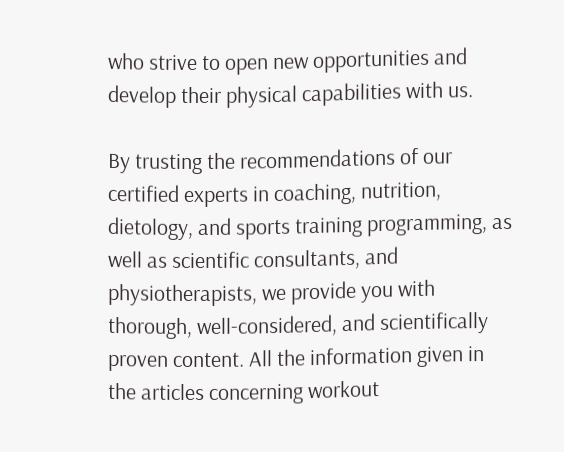who strive to open new opportunities and develop their physical capabilities with us.

By trusting the recommendations of our certified experts in coaching, nutrition, dietology, and sports training programming, as well as scientific consultants, and physiotherapists, we provide you with thorough, well-considered, and scientifically proven content. All the information given in the articles concerning workout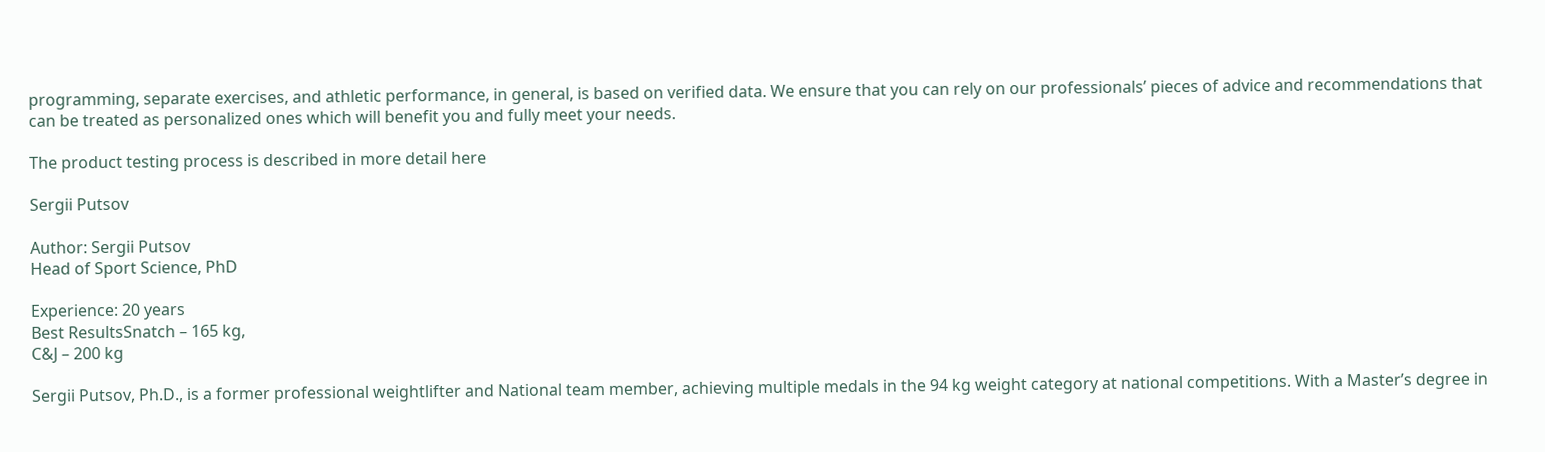programming, separate exercises, and athletic performance, in general, is based on verified data. We ensure that you can rely on our professionals’ pieces of advice and recommendations that can be treated as personalized ones which will benefit you and fully meet your needs.

The product testing process is described in more detail here

Sergii Putsov

Author: Sergii Putsov
Head of Sport Science, PhD

Experience: 20 years
Best ResultsSnatch – 165 kg,
C&J – 200 kg

Sergii Putsov, Ph.D., is a former professional weightlifter and National team member, achieving multiple medals in the 94 kg weight category at national competitions. With a Master’s degree in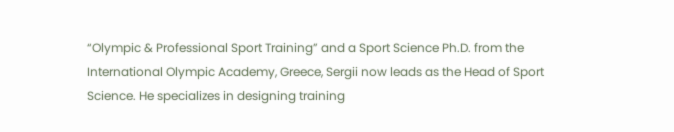“Olympic & Professional Sport Training” and a Sport Science Ph.D. from the International Olympic Academy, Greece, Sergii now leads as the Head of Sport Science. He specializes in designing training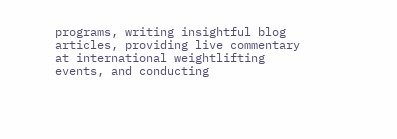programs, writing insightful blog articles, providing live commentary at international weightlifting events, and conducting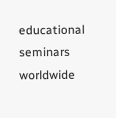educational seminars worldwide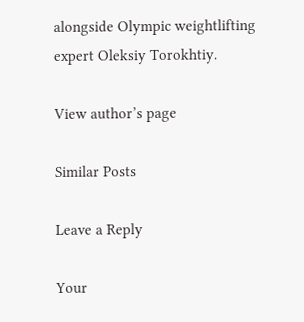alongside Olympic weightlifting expert Oleksiy Torokhtiy.

View author’s page

Similar Posts

Leave a Reply

Your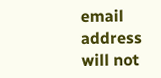email address will not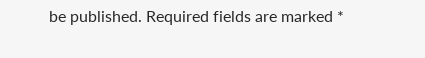be published. Required fields are marked *